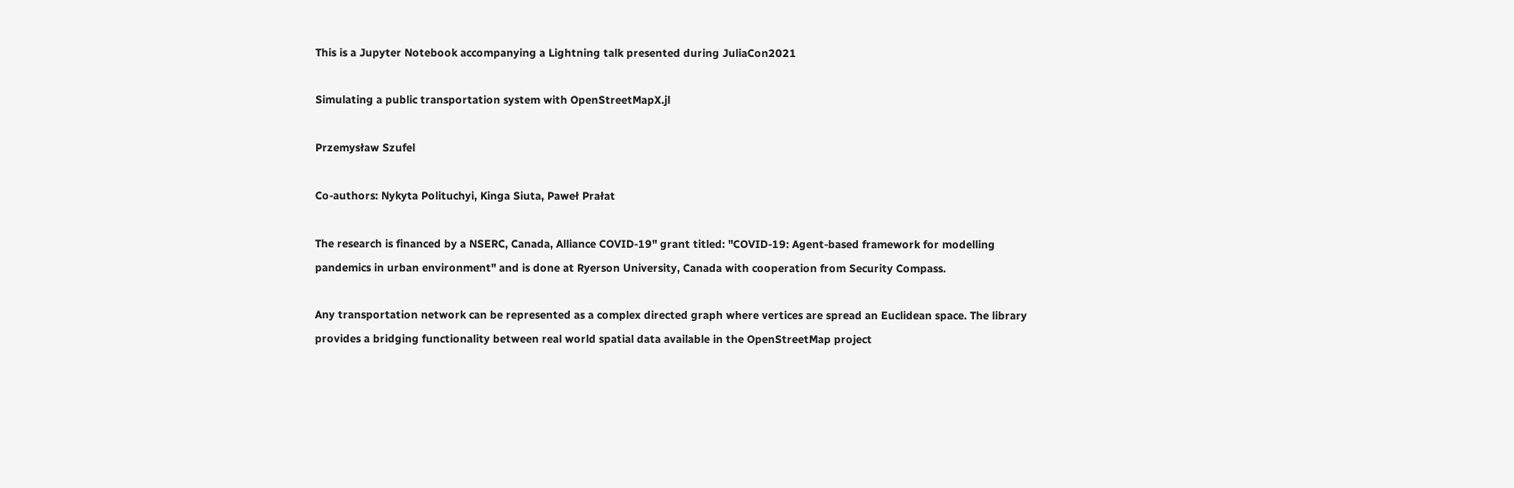This is a Jupyter Notebook accompanying a Lightning talk presented during JuliaCon2021

Simulating a public transportation system with OpenStreetMapX.jl

Przemysław Szufel

Co-authors: Nykyta Polituchyi, Kinga Siuta, Paweł Prałat

The research is financed by a NSERC, Canada, Alliance COVID-19" grant titled: "COVID-19: Agent-based framework for modelling pandemics in urban environment" and is done at Ryerson University, Canada with cooperation from Security Compass.

Any transportation network can be represented as a complex directed graph where vertices are spread an Euclidean space. The library provides a bridging functionality between real world spatial data available in the OpenStreetMap project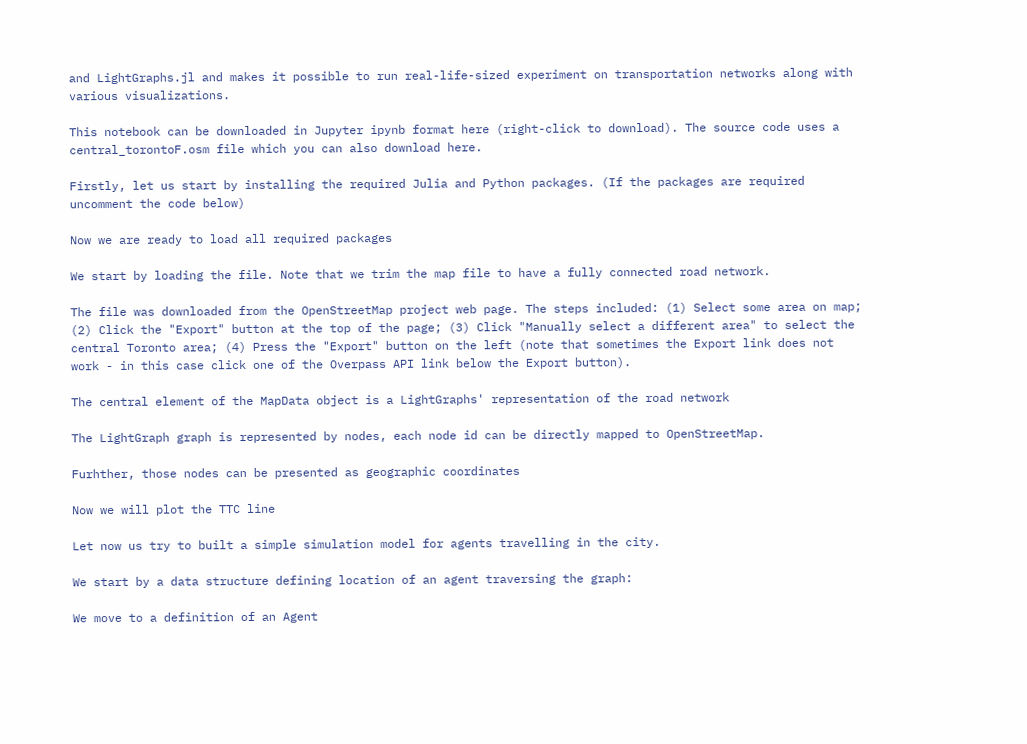and LightGraphs.jl and makes it possible to run real-life-sized experiment on transportation networks along with various visualizations.

This notebook can be downloaded in Jupyter ipynb format here (right-click to download). The source code uses a central_torontoF.osm file which you can also download here.

Firstly, let us start by installing the required Julia and Python packages. (If the packages are required uncomment the code below)

Now we are ready to load all required packages

We start by loading the file. Note that we trim the map file to have a fully connected road network.

The file was downloaded from the OpenStreetMap project web page. The steps included: (1) Select some area on map; (2) Click the "Export" button at the top of the page; (3) Click "Manually select a different area" to select the central Toronto area; (4) Press the "Export" button on the left (note that sometimes the Export link does not work - in this case click one of the Overpass API link below the Export button).

The central element of the MapData object is a LightGraphs' representation of the road network

The LightGraph graph is represented by nodes, each node id can be directly mapped to OpenStreetMap.

Furhther, those nodes can be presented as geographic coordinates

Now we will plot the TTC line

Let now us try to built a simple simulation model for agents travelling in the city.

We start by a data structure defining location of an agent traversing the graph:

We move to a definition of an Agent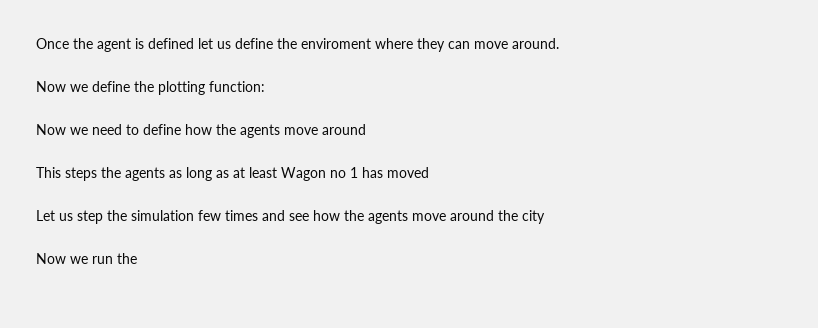Once the agent is defined let us define the enviroment where they can move around.

Now we define the plotting function:

Now we need to define how the agents move around

This steps the agents as long as at least Wagon no 1 has moved

Let us step the simulation few times and see how the agents move around the city

Now we run the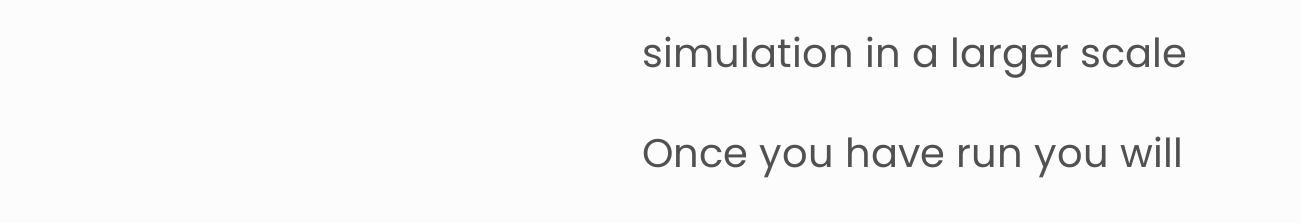simulation in a larger scale

Once you have run you will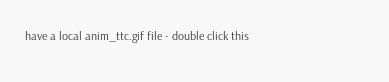have a local anim_ttc.gif file - double click this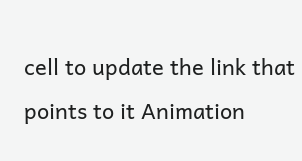cell to update the link that points to it Animation